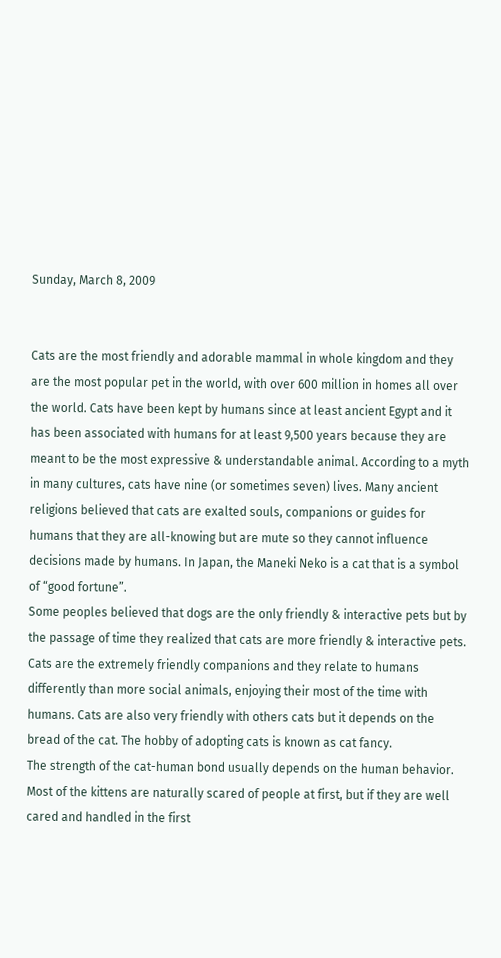Sunday, March 8, 2009


Cats are the most friendly and adorable mammal in whole kingdom and they are the most popular pet in the world, with over 600 million in homes all over the world. Cats have been kept by humans since at least ancient Egypt and it has been associated with humans for at least 9,500 years because they are meant to be the most expressive & understandable animal. According to a myth in many cultures, cats have nine (or sometimes seven) lives. Many ancient religions believed that cats are exalted souls, companions or guides for humans that they are all-knowing but are mute so they cannot influence decisions made by humans. In Japan, the Maneki Neko is a cat that is a symbol of “good fortune”.
Some peoples believed that dogs are the only friendly & interactive pets but by the passage of time they realized that cats are more friendly & interactive pets. Cats are the extremely friendly companions and they relate to humans differently than more social animals, enjoying their most of the time with humans. Cats are also very friendly with others cats but it depends on the bread of the cat. The hobby of adopting cats is known as cat fancy.
The strength of the cat-human bond usually depends on the human behavior. Most of the kittens are naturally scared of people at first, but if they are well cared and handled in the first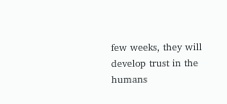few weeks, they will develop trust in the humans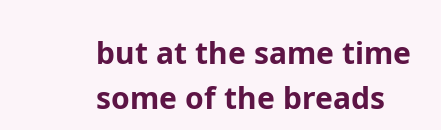but at the same time some of the breads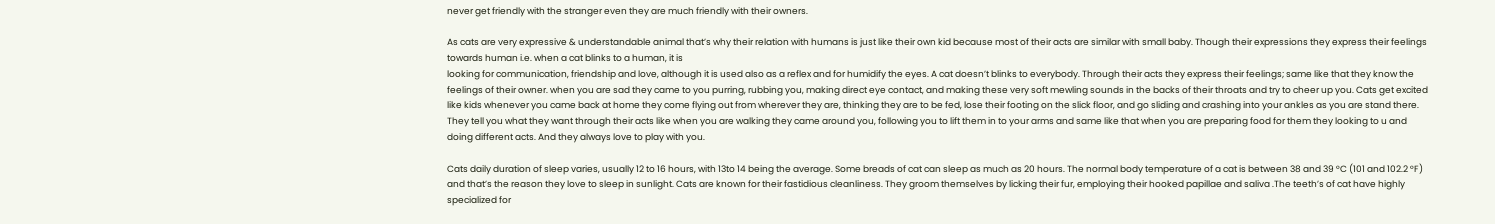never get friendly with the stranger even they are much friendly with their owners.

As cats are very expressive & understandable animal that’s why their relation with humans is just like their own kid because most of their acts are similar with small baby. Though their expressions they express their feelings towards human i.e. when a cat blinks to a human, it is
looking for communication, friendship and love, although it is used also as a reflex and for humidify the eyes. A cat doesn’t blinks to everybody. Through their acts they express their feelings; same like that they know the feelings of their owner. when you are sad they came to you purring, rubbing you, making direct eye contact, and making these very soft mewling sounds in the backs of their throats and try to cheer up you. Cats get excited like kids whenever you came back at home they come flying out from wherever they are, thinking they are to be fed, lose their footing on the slick floor, and go sliding and crashing into your ankles as you are stand there. They tell you what they want through their acts like when you are walking they came around you, following you to lift them in to your arms and same like that when you are preparing food for them they looking to u and doing different acts. And they always love to play with you.

Cats daily duration of sleep varies, usually 12 to 16 hours, with 13to 14 being the average. Some breads of cat can sleep as much as 20 hours. The normal body temperature of a cat is between 38 and 39 °C (101 and 102.2 °F) and that’s the reason they love to sleep in sunlight. Cats are known for their fastidious cleanliness. They groom themselves by licking their fur, employing their hooked papillae and saliva .The teeth’s of cat have highly specialized for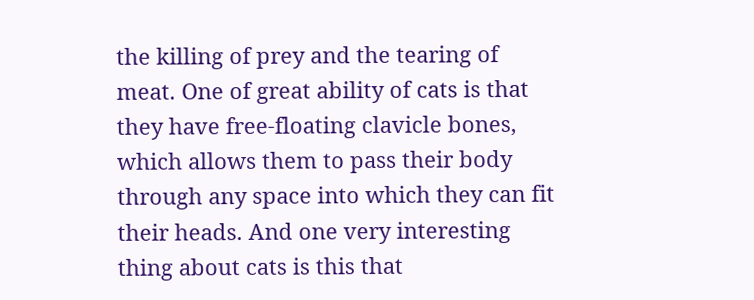the killing of prey and the tearing of meat. One of great ability of cats is that they have free-floating clavicle bones, which allows them to pass their body through any space into which they can fit their heads. And one very interesting thing about cats is this that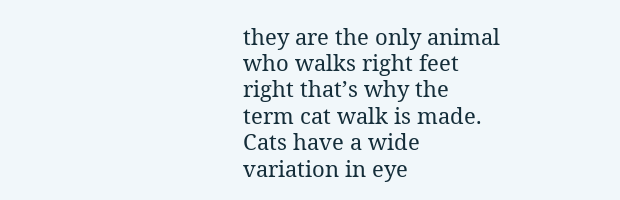they are the only animal who walks right feet right that’s why the term cat walk is made. Cats have a wide variation in eye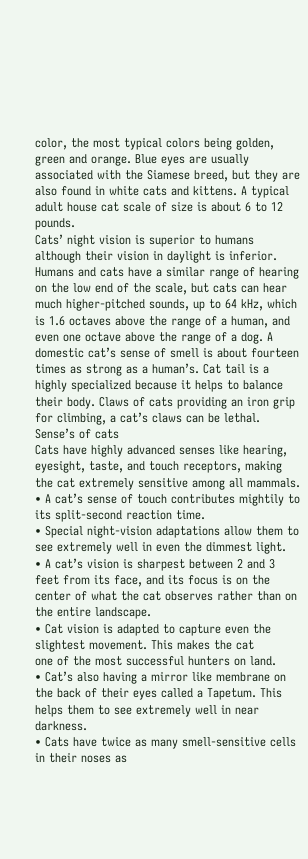color, the most typical colors being golden, green and orange. Blue eyes are usually associated with the Siamese breed, but they are also found in white cats and kittens. A typical adult house cat scale of size is about 6 to 12 pounds.
Cats’ night vision is superior to humans although their vision in daylight is inferior. Humans and cats have a similar range of hearing on the low end of the scale, but cats can hear much higher-pitched sounds, up to 64 kHz, which is 1.6 octaves above the range of a human, and even one octave above the range of a dog. A domestic cat’s sense of smell is about fourteen times as strong as a human’s. Cat tail is a highly specialized because it helps to balance their body. Claws of cats providing an iron grip for climbing, a cat’s claws can be lethal.
Sense’s of cats
Cats have highly advanced senses like hearing, eyesight, taste, and touch receptors, making the cat extremely sensitive among all mammals.
• A cat’s sense of touch contributes mightily to its split-second reaction time.
• Special night-vision adaptations allow them to see extremely well in even the dimmest light.
• A cat’s vision is sharpest between 2 and 3 feet from its face, and its focus is on the center of what the cat observes rather than on the entire landscape.
• Cat vision is adapted to capture even the slightest movement. This makes the cat
one of the most successful hunters on land.
• Cat’s also having a mirror like membrane on the back of their eyes called a Tapetum. This helps them to see extremely well in near darkness.
• Cats have twice as many smell-sensitive cells in their noses as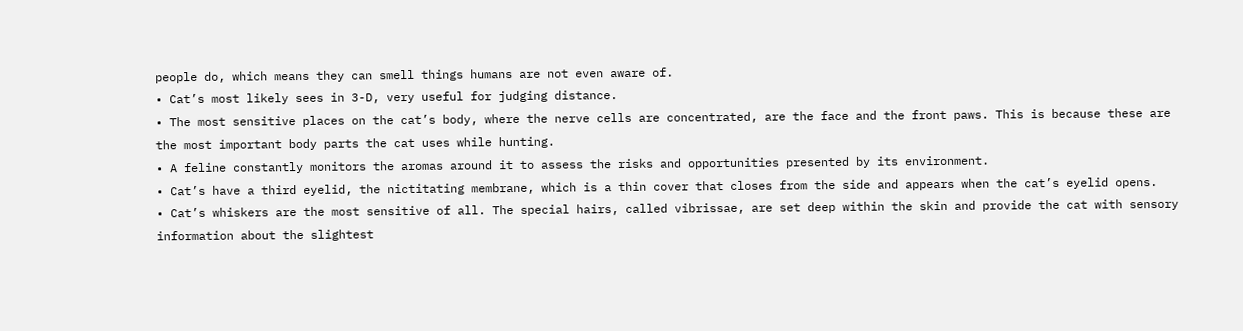people do, which means they can smell things humans are not even aware of.
• Cat’s most likely sees in 3-D, very useful for judging distance.
• The most sensitive places on the cat’s body, where the nerve cells are concentrated, are the face and the front paws. This is because these are the most important body parts the cat uses while hunting.
• A feline constantly monitors the aromas around it to assess the risks and opportunities presented by its environment.
• Cat’s have a third eyelid, the nictitating membrane, which is a thin cover that closes from the side and appears when the cat’s eyelid opens.
• Cat’s whiskers are the most sensitive of all. The special hairs, called vibrissae, are set deep within the skin and provide the cat with sensory information about the slightest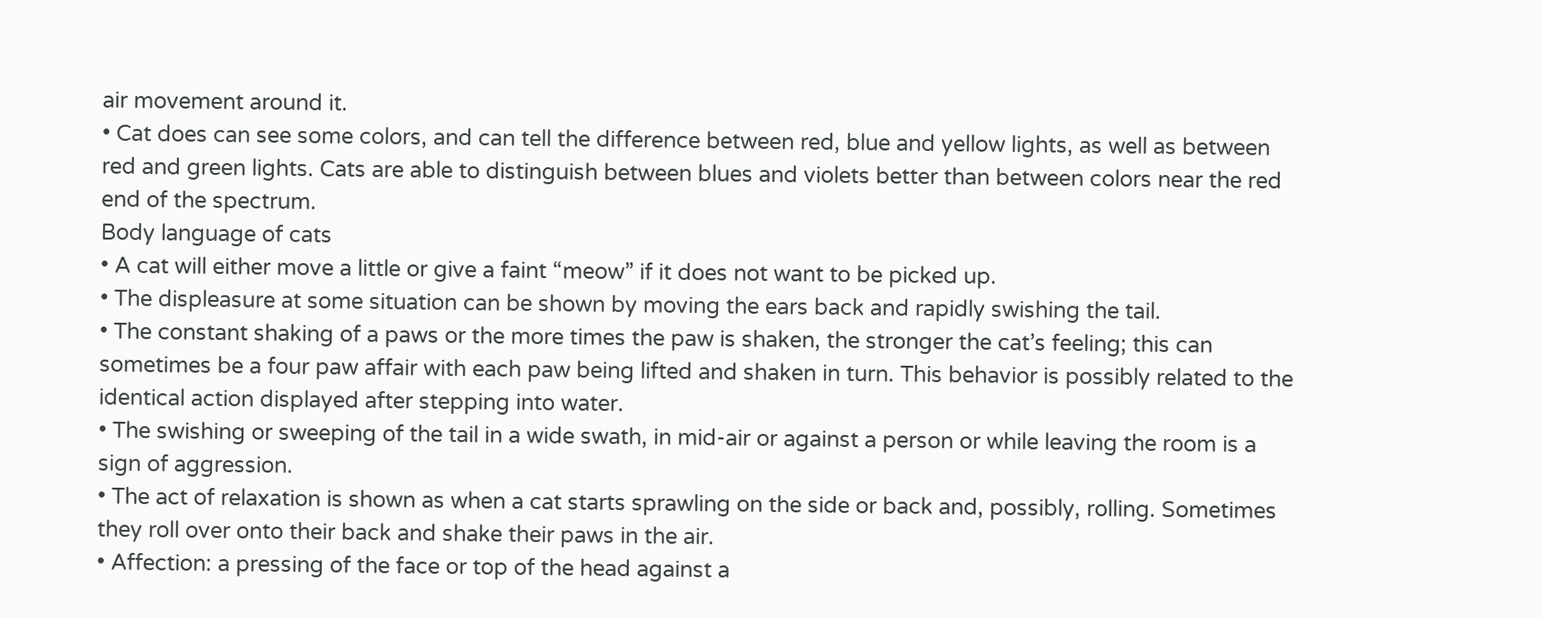air movement around it.
• Cat does can see some colors, and can tell the difference between red, blue and yellow lights, as well as between red and green lights. Cats are able to distinguish between blues and violets better than between colors near the red end of the spectrum.
Body language of cats
• A cat will either move a little or give a faint “meow” if it does not want to be picked up.
• The displeasure at some situation can be shown by moving the ears back and rapidly swishing the tail.
• The constant shaking of a paws or the more times the paw is shaken, the stronger the cat’s feeling; this can sometimes be a four paw affair with each paw being lifted and shaken in turn. This behavior is possibly related to the identical action displayed after stepping into water.
• The swishing or sweeping of the tail in a wide swath, in mid-air or against a person or while leaving the room is a sign of aggression.
• The act of relaxation is shown as when a cat starts sprawling on the side or back and, possibly, rolling. Sometimes they roll over onto their back and shake their paws in the air.
• Affection: a pressing of the face or top of the head against a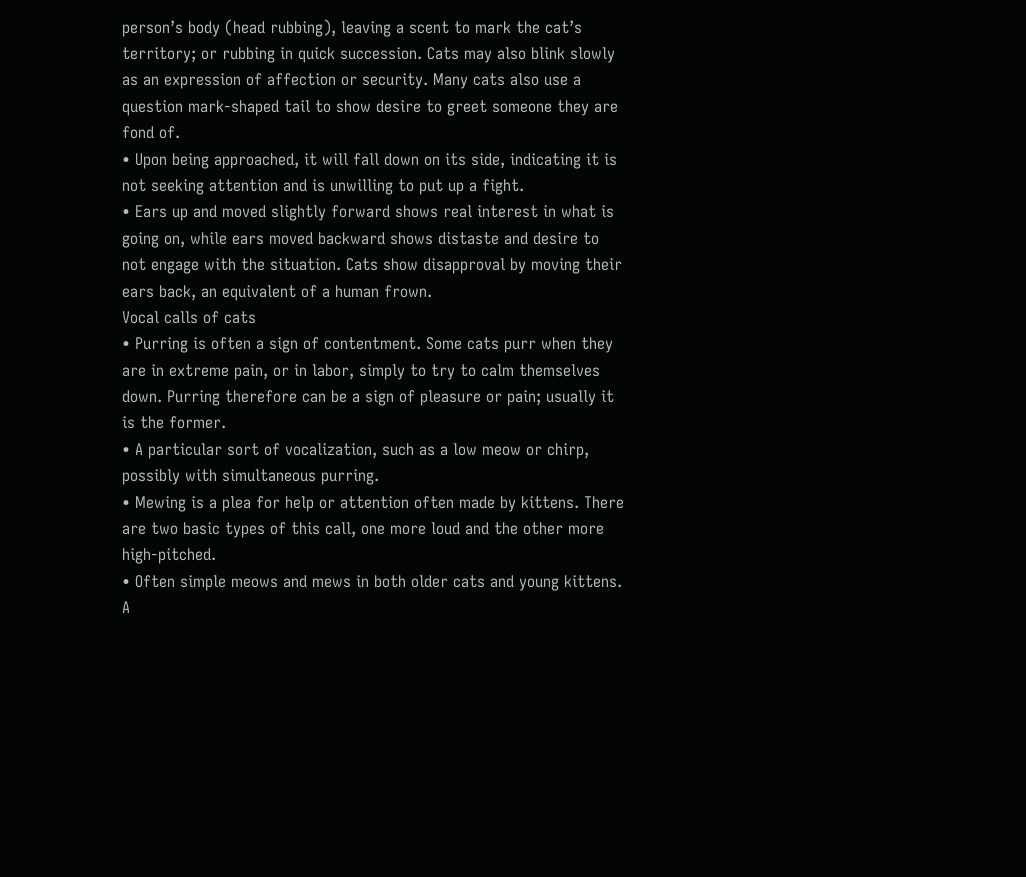person’s body (head rubbing), leaving a scent to mark the cat’s territory; or rubbing in quick succession. Cats may also blink slowly as an expression of affection or security. Many cats also use a question mark-shaped tail to show desire to greet someone they are fond of.
• Upon being approached, it will fall down on its side, indicating it is not seeking attention and is unwilling to put up a fight.
• Ears up and moved slightly forward shows real interest in what is going on, while ears moved backward shows distaste and desire to not engage with the situation. Cats show disapproval by moving their ears back, an equivalent of a human frown.
Vocal calls of cats
• Purring is often a sign of contentment. Some cats purr when they are in extreme pain, or in labor, simply to try to calm themselves down. Purring therefore can be a sign of pleasure or pain; usually it is the former.
• A particular sort of vocalization, such as a low meow or chirp, possibly with simultaneous purring.
• Mewing is a plea for help or attention often made by kittens. There are two basic types of this call, one more loud and the other more high-pitched.
• Often simple meows and mews in both older cats and young kittens. A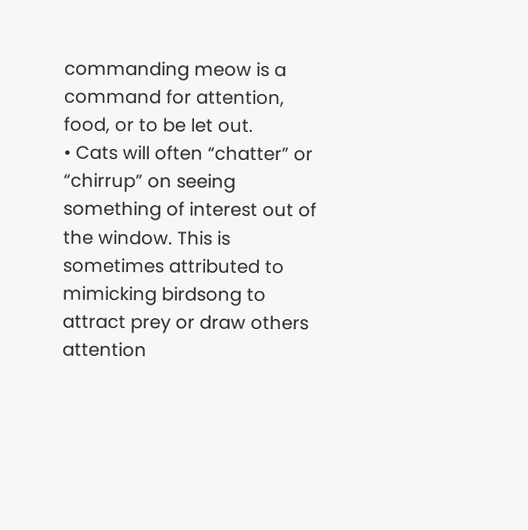commanding meow is a command for attention, food, or to be let out.
• Cats will often “chatter” or “chirrup” on seeing something of interest out of the window. This is sometimes attributed to mimicking birdsong to attract prey or draw others attention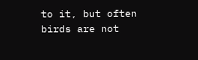to it, but often birds are not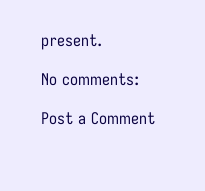present.

No comments:

Post a Comment